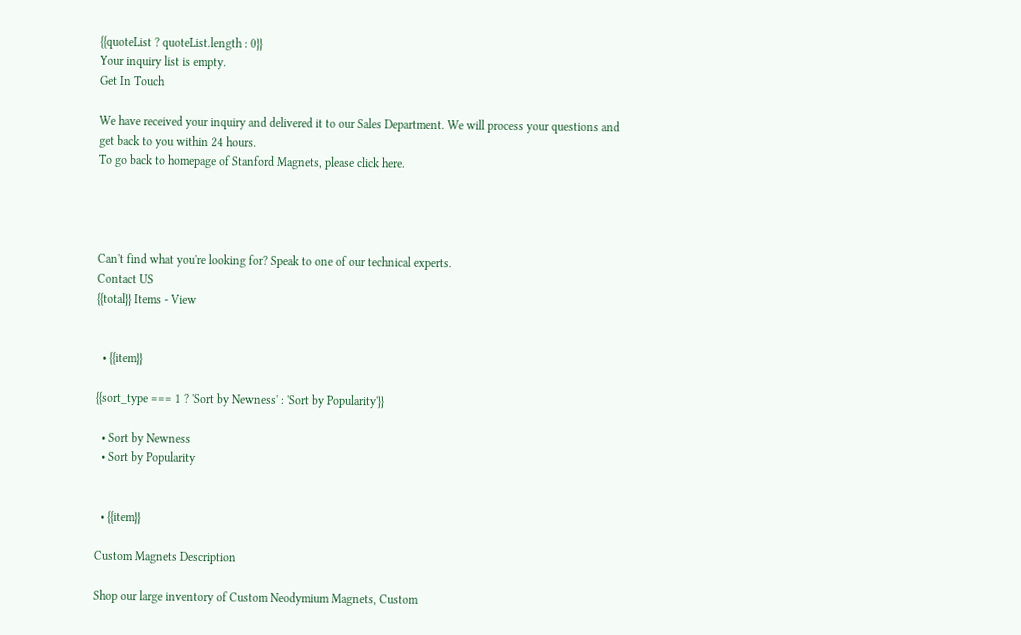{{quoteList ? quoteList.length : 0}}
Your inquiry list is empty.
Get In Touch

We have received your inquiry and delivered it to our Sales Department. We will process your questions and get back to you within 24 hours.
To go back to homepage of Stanford Magnets, please click here.




Can't find what you're looking for? Speak to one of our technical experts.
Contact US
{{total}} Items - View


  • {{item}}

{{sort_type === 1 ? 'Sort by Newness' : 'Sort by Popularity'}}

  • Sort by Newness
  • Sort by Popularity


  • {{item}}

Custom Magnets Description

Shop our large inventory of Custom Neodymium Magnets, Custom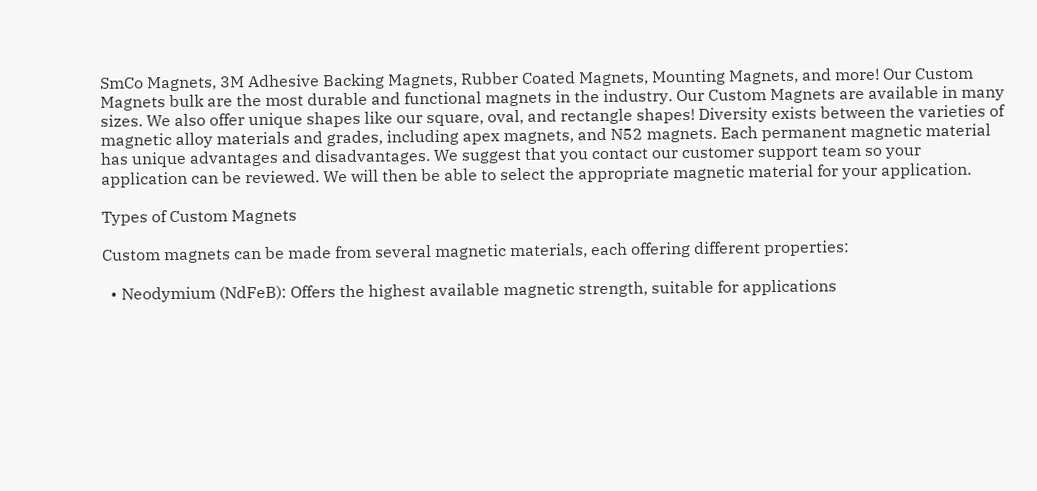SmCo Magnets, 3M Adhesive Backing Magnets, Rubber Coated Magnets, Mounting Magnets, and more! Our Custom Magnets bulk are the most durable and functional magnets in the industry. Our Custom Magnets are available in many sizes. We also offer unique shapes like our square, oval, and rectangle shapes! Diversity exists between the varieties of magnetic alloy materials and grades, including apex magnets, and N52 magnets. Each permanent magnetic material has unique advantages and disadvantages. We suggest that you contact our customer support team so your application can be reviewed. We will then be able to select the appropriate magnetic material for your application.

Types of Custom Magnets

Custom magnets can be made from several magnetic materials, each offering different properties:

  • Neodymium (NdFeB): Offers the highest available magnetic strength, suitable for applications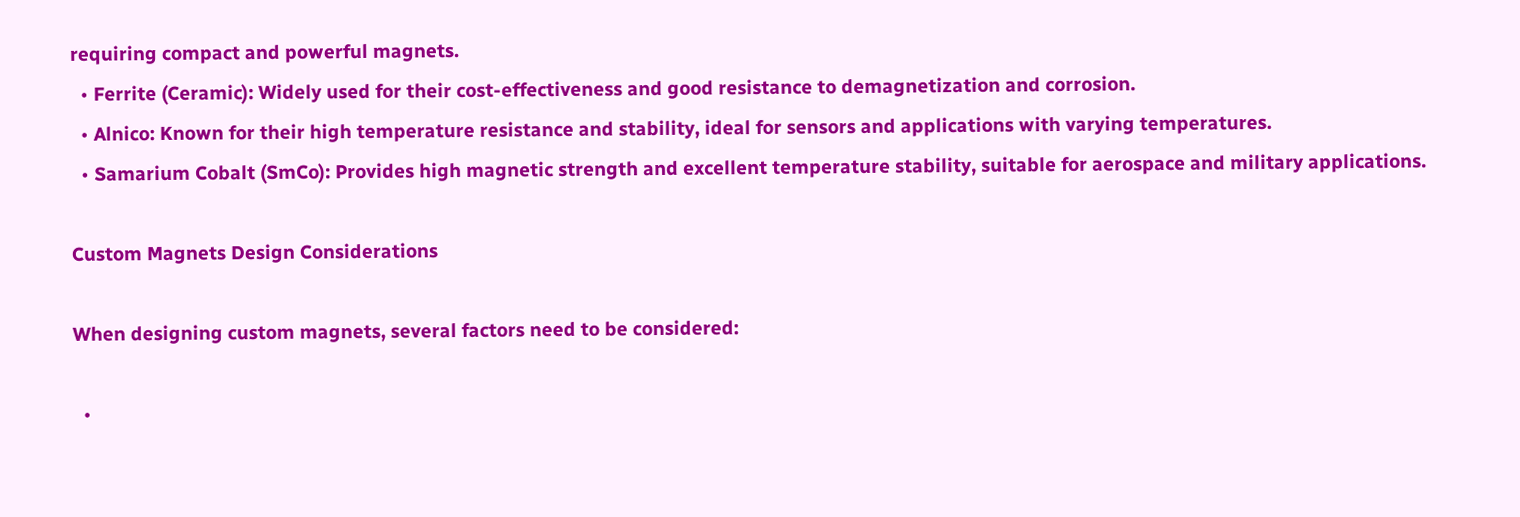requiring compact and powerful magnets.
  • Ferrite (Ceramic): Widely used for their cost-effectiveness and good resistance to demagnetization and corrosion.
  • Alnico: Known for their high temperature resistance and stability, ideal for sensors and applications with varying temperatures.
  • Samarium Cobalt (SmCo): Provides high magnetic strength and excellent temperature stability, suitable for aerospace and military applications.

Custom Magnets Design Considerations

When designing custom magnets, several factors need to be considered:

  •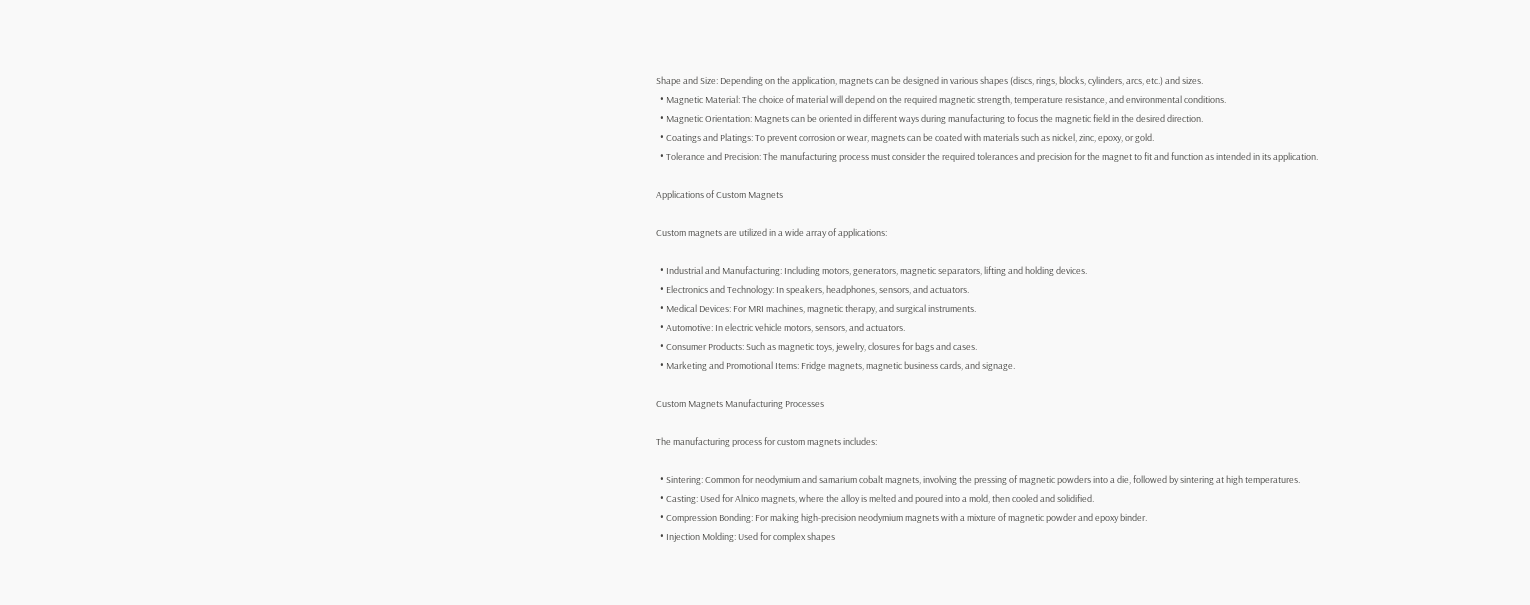Shape and Size: Depending on the application, magnets can be designed in various shapes (discs, rings, blocks, cylinders, arcs, etc.) and sizes.
  • Magnetic Material: The choice of material will depend on the required magnetic strength, temperature resistance, and environmental conditions.
  • Magnetic Orientation: Magnets can be oriented in different ways during manufacturing to focus the magnetic field in the desired direction.
  • Coatings and Platings: To prevent corrosion or wear, magnets can be coated with materials such as nickel, zinc, epoxy, or gold.
  • Tolerance and Precision: The manufacturing process must consider the required tolerances and precision for the magnet to fit and function as intended in its application.

Applications of Custom Magnets

Custom magnets are utilized in a wide array of applications:

  • Industrial and Manufacturing: Including motors, generators, magnetic separators, lifting and holding devices.
  • Electronics and Technology: In speakers, headphones, sensors, and actuators.
  • Medical Devices: For MRI machines, magnetic therapy, and surgical instruments.
  • Automotive: In electric vehicle motors, sensors, and actuators.
  • Consumer Products: Such as magnetic toys, jewelry, closures for bags and cases.
  • Marketing and Promotional Items: Fridge magnets, magnetic business cards, and signage.

Custom Magnets Manufacturing Processes

The manufacturing process for custom magnets includes:

  • Sintering: Common for neodymium and samarium cobalt magnets, involving the pressing of magnetic powders into a die, followed by sintering at high temperatures.
  • Casting: Used for Alnico magnets, where the alloy is melted and poured into a mold, then cooled and solidified.
  • Compression Bonding: For making high-precision neodymium magnets with a mixture of magnetic powder and epoxy binder.
  • Injection Molding: Used for complex shapes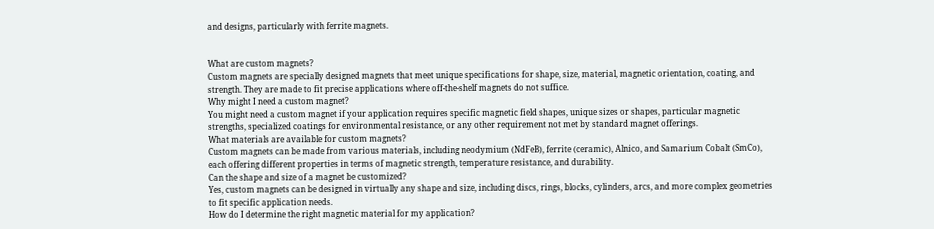and designs, particularly with ferrite magnets.


What are custom magnets?
Custom magnets are specially designed magnets that meet unique specifications for shape, size, material, magnetic orientation, coating, and strength. They are made to fit precise applications where off-the-shelf magnets do not suffice.
Why might I need a custom magnet?
You might need a custom magnet if your application requires specific magnetic field shapes, unique sizes or shapes, particular magnetic strengths, specialized coatings for environmental resistance, or any other requirement not met by standard magnet offerings.
What materials are available for custom magnets?
Custom magnets can be made from various materials, including neodymium (NdFeB), ferrite (ceramic), Alnico, and Samarium Cobalt (SmCo), each offering different properties in terms of magnetic strength, temperature resistance, and durability.
Can the shape and size of a magnet be customized?
Yes, custom magnets can be designed in virtually any shape and size, including discs, rings, blocks, cylinders, arcs, and more complex geometries to fit specific application needs.
How do I determine the right magnetic material for my application?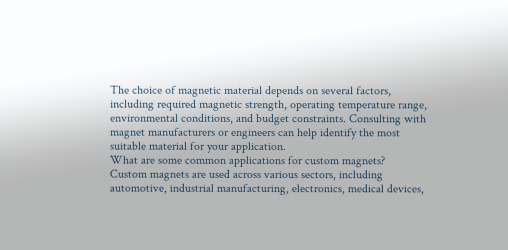The choice of magnetic material depends on several factors, including required magnetic strength, operating temperature range, environmental conditions, and budget constraints. Consulting with magnet manufacturers or engineers can help identify the most suitable material for your application.
What are some common applications for custom magnets?
Custom magnets are used across various sectors, including automotive, industrial manufacturing, electronics, medical devices,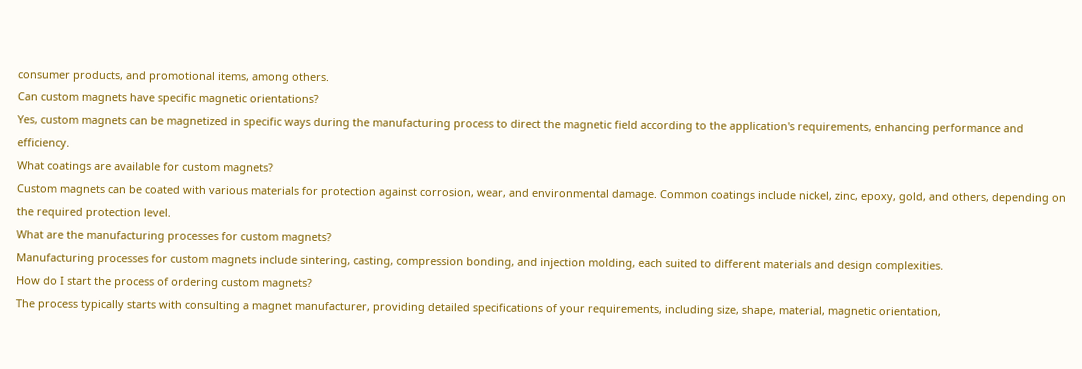consumer products, and promotional items, among others.
Can custom magnets have specific magnetic orientations?
Yes, custom magnets can be magnetized in specific ways during the manufacturing process to direct the magnetic field according to the application's requirements, enhancing performance and efficiency.
What coatings are available for custom magnets?
Custom magnets can be coated with various materials for protection against corrosion, wear, and environmental damage. Common coatings include nickel, zinc, epoxy, gold, and others, depending on the required protection level.
What are the manufacturing processes for custom magnets?
Manufacturing processes for custom magnets include sintering, casting, compression bonding, and injection molding, each suited to different materials and design complexities.
How do I start the process of ordering custom magnets?
The process typically starts with consulting a magnet manufacturer, providing detailed specifications of your requirements, including size, shape, material, magnetic orientation,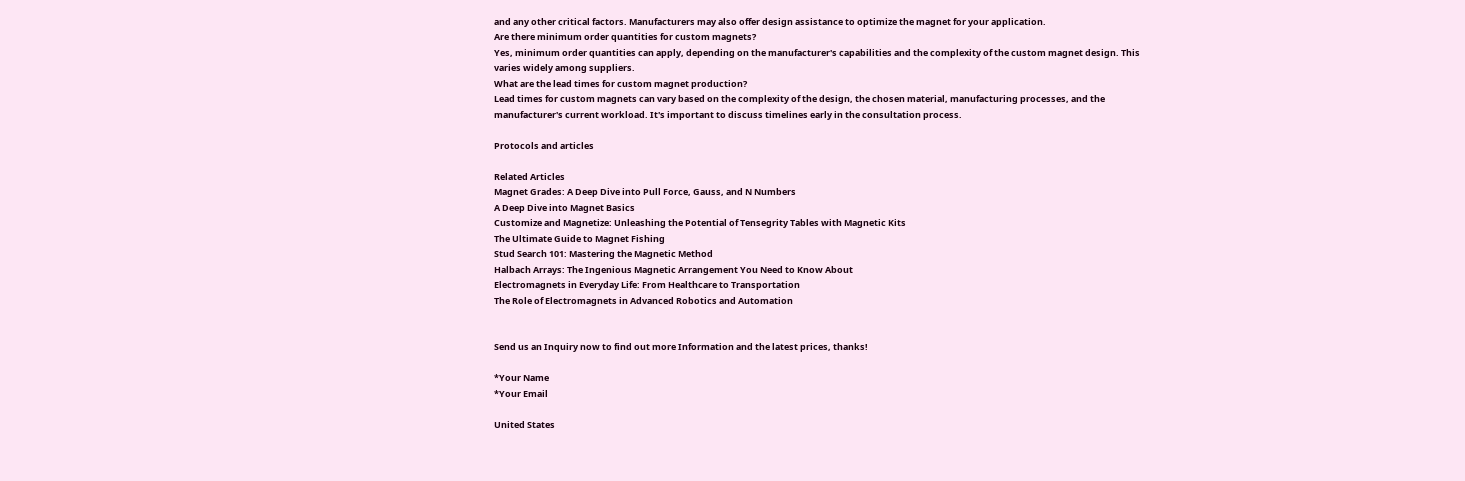and any other critical factors. Manufacturers may also offer design assistance to optimize the magnet for your application.
Are there minimum order quantities for custom magnets?
Yes, minimum order quantities can apply, depending on the manufacturer's capabilities and the complexity of the custom magnet design. This varies widely among suppliers.
What are the lead times for custom magnet production?
Lead times for custom magnets can vary based on the complexity of the design, the chosen material, manufacturing processes, and the manufacturer's current workload. It's important to discuss timelines early in the consultation process.

Protocols and articles

Related Articles
Magnet Grades: A Deep Dive into Pull Force, Gauss, and N Numbers
A Deep Dive into Magnet Basics
Customize and Magnetize: Unleashing the Potential of Tensegrity Tables with Magnetic Kits
The Ultimate Guide to Magnet Fishing
Stud Search 101: Mastering the Magnetic Method
Halbach Arrays: The Ingenious Magnetic Arrangement You Need to Know About
Electromagnets in Everyday Life: From Healthcare to Transportation
The Role of Electromagnets in Advanced Robotics and Automation


Send us an Inquiry now to find out more Information and the latest prices, thanks!

*Your Name
*Your Email

United States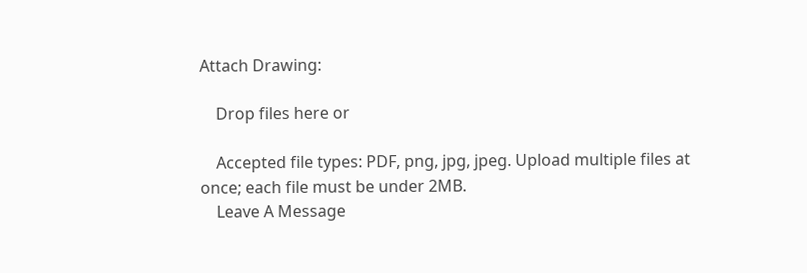Attach Drawing:

    Drop files here or

    Accepted file types: PDF, png, jpg, jpeg. Upload multiple files at once; each file must be under 2MB.
    Leave A Message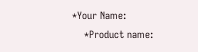*Your Name:
    *Product name: